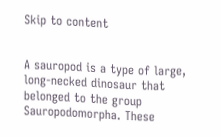Skip to content


A sauropod is a type of large, long-necked dinosaur that belonged to the group Sauropodomorpha. These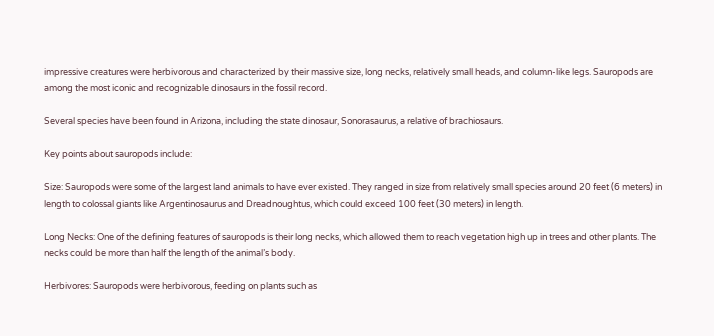impressive creatures were herbivorous and characterized by their massive size, long necks, relatively small heads, and column-like legs. Sauropods are among the most iconic and recognizable dinosaurs in the fossil record.

Several species have been found in Arizona, including the state dinosaur, Sonorasaurus, a relative of brachiosaurs.

Key points about sauropods include:

Size: Sauropods were some of the largest land animals to have ever existed. They ranged in size from relatively small species around 20 feet (6 meters) in length to colossal giants like Argentinosaurus and Dreadnoughtus, which could exceed 100 feet (30 meters) in length.

Long Necks: One of the defining features of sauropods is their long necks, which allowed them to reach vegetation high up in trees and other plants. The necks could be more than half the length of the animal’s body.

Herbivores: Sauropods were herbivorous, feeding on plants such as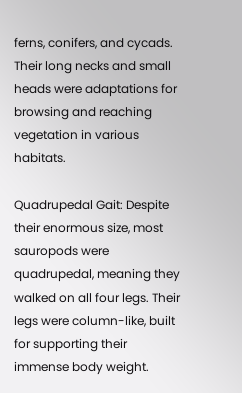ferns, conifers, and cycads. Their long necks and small heads were adaptations for browsing and reaching vegetation in various habitats.

Quadrupedal Gait: Despite their enormous size, most sauropods were quadrupedal, meaning they walked on all four legs. Their legs were column-like, built for supporting their immense body weight.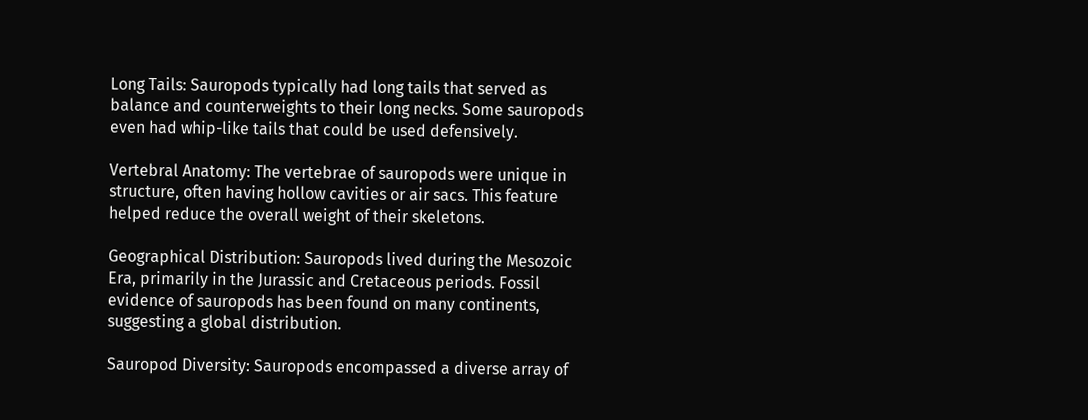Long Tails: Sauropods typically had long tails that served as balance and counterweights to their long necks. Some sauropods even had whip-like tails that could be used defensively.

Vertebral Anatomy: The vertebrae of sauropods were unique in structure, often having hollow cavities or air sacs. This feature helped reduce the overall weight of their skeletons.

Geographical Distribution: Sauropods lived during the Mesozoic Era, primarily in the Jurassic and Cretaceous periods. Fossil evidence of sauropods has been found on many continents, suggesting a global distribution.

Sauropod Diversity: Sauropods encompassed a diverse array of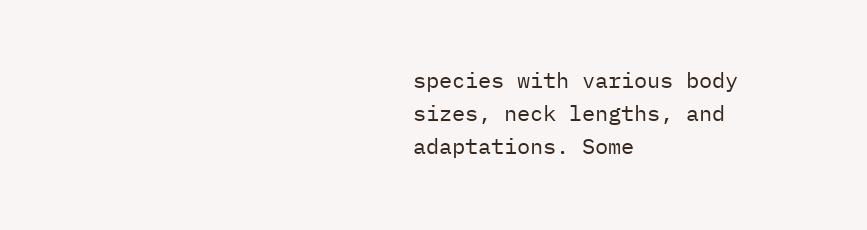species with various body sizes, neck lengths, and adaptations. Some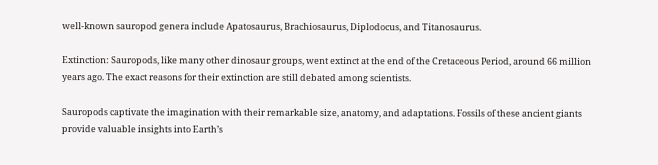well-known sauropod genera include Apatosaurus, Brachiosaurus, Diplodocus, and Titanosaurus.

Extinction: Sauropods, like many other dinosaur groups, went extinct at the end of the Cretaceous Period, around 66 million years ago. The exact reasons for their extinction are still debated among scientists.

Sauropods captivate the imagination with their remarkable size, anatomy, and adaptations. Fossils of these ancient giants provide valuable insights into Earth’s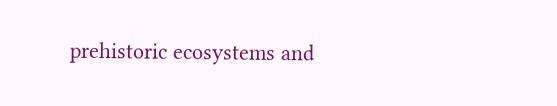prehistoric ecosystems and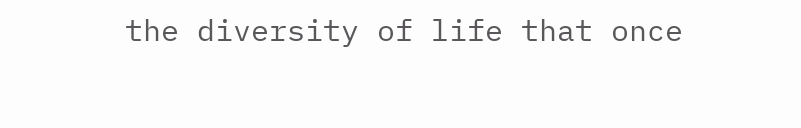the diversity of life that once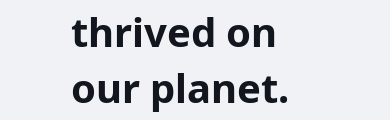thrived on our planet.